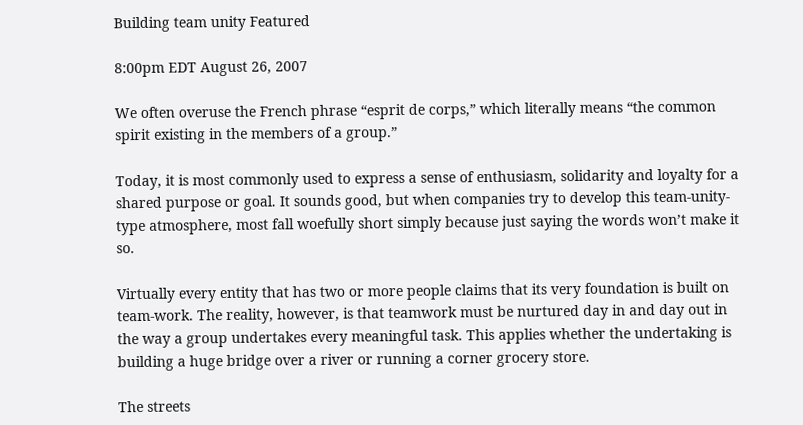Building team unity Featured

8:00pm EDT August 26, 2007

We often overuse the French phrase “esprit de corps,” which literally means “the common spirit existing in the members of a group.”

Today, it is most commonly used to express a sense of enthusiasm, solidarity and loyalty for a shared purpose or goal. It sounds good, but when companies try to develop this team-unity-type atmosphere, most fall woefully short simply because just saying the words won’t make it so.

Virtually every entity that has two or more people claims that its very foundation is built on team-work. The reality, however, is that teamwork must be nurtured day in and day out in the way a group undertakes every meaningful task. This applies whether the undertaking is building a huge bridge over a river or running a corner grocery store.

The streets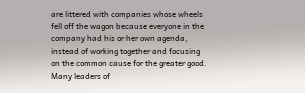are littered with companies whose wheels fell off the wagon because everyone in the company had his or her own agenda, instead of working together and focusing on the common cause for the greater good. Many leaders of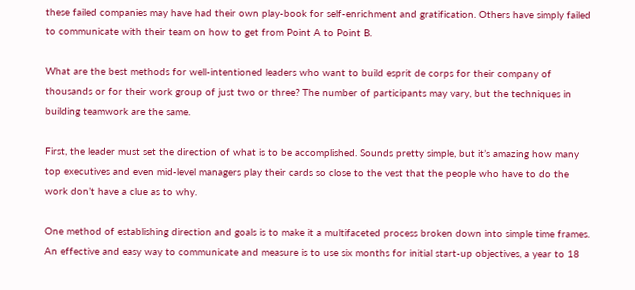these failed companies may have had their own play-book for self-enrichment and gratification. Others have simply failed to communicate with their team on how to get from Point A to Point B.

What are the best methods for well-intentioned leaders who want to build esprit de corps for their company of thousands or for their work group of just two or three? The number of participants may vary, but the techniques in building teamwork are the same.

First, the leader must set the direction of what is to be accomplished. Sounds pretty simple, but it’s amazing how many top executives and even mid-level managers play their cards so close to the vest that the people who have to do the work don’t have a clue as to why.

One method of establishing direction and goals is to make it a multifaceted process broken down into simple time frames. An effective and easy way to communicate and measure is to use six months for initial start-up objectives, a year to 18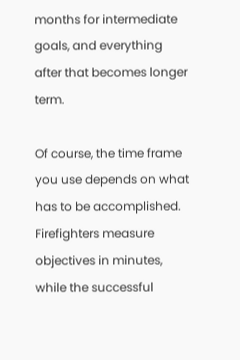months for intermediate goals, and everything after that becomes longer term.

Of course, the time frame you use depends on what has to be accomplished. Firefighters measure objectives in minutes, while the successful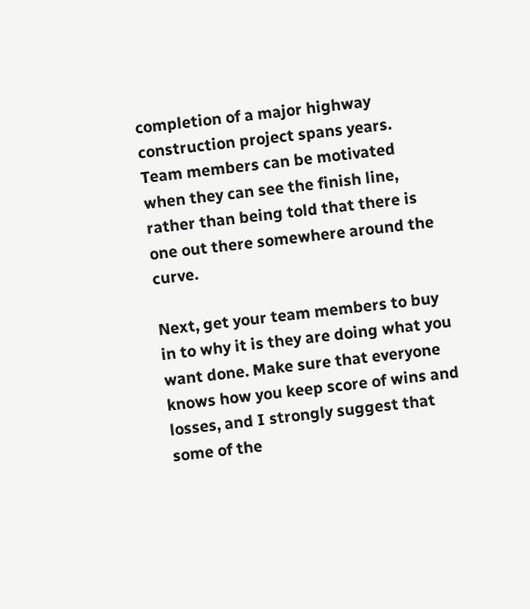completion of a major highway construction project spans years. Team members can be motivated when they can see the finish line, rather than being told that there is one out there somewhere around the curve.

Next, get your team members to buy in to why it is they are doing what you want done. Make sure that everyone knows how you keep score of wins and losses, and I strongly suggest that some of the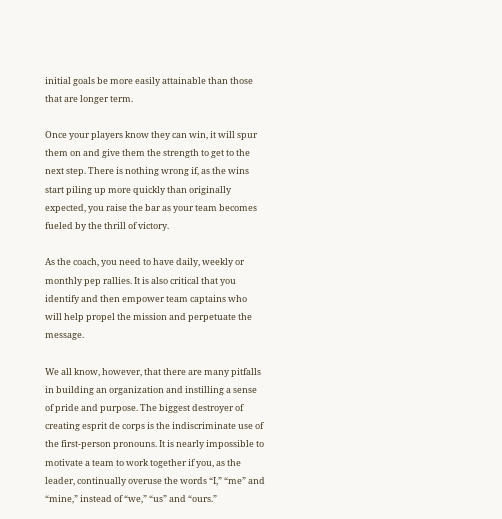initial goals be more easily attainable than those that are longer term.

Once your players know they can win, it will spur them on and give them the strength to get to the next step. There is nothing wrong if, as the wins start piling up more quickly than originally expected, you raise the bar as your team becomes fueled by the thrill of victory.

As the coach, you need to have daily, weekly or monthly pep rallies. It is also critical that you identify and then empower team captains who will help propel the mission and perpetuate the message.

We all know, however, that there are many pitfalls in building an organization and instilling a sense of pride and purpose. The biggest destroyer of creating esprit de corps is the indiscriminate use of the first-person pronouns. It is nearly impossible to motivate a team to work together if you, as the leader, continually overuse the words “I,” “me” and “mine,” instead of “we,” “us” and “ours.”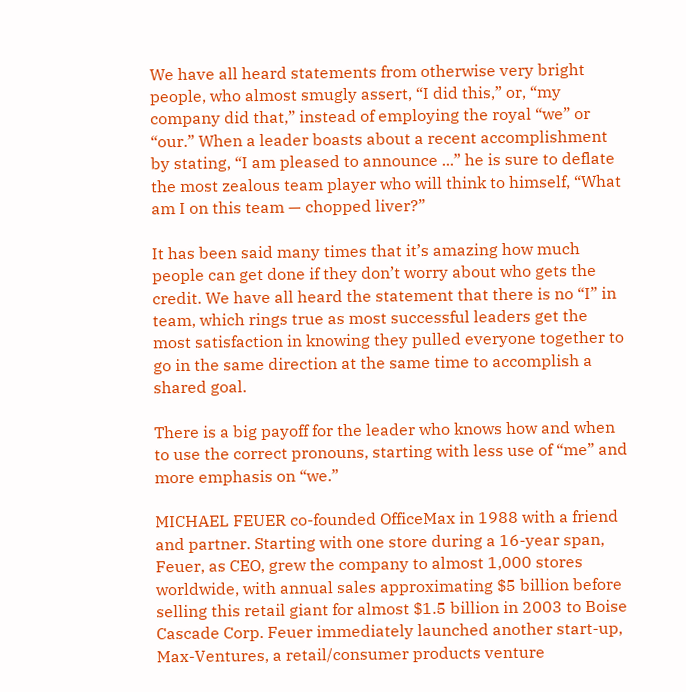We have all heard statements from otherwise very bright people, who almost smugly assert, “I did this,” or, “my company did that,” instead of employing the royal “we” or “our.” When a leader boasts about a recent accomplishment by stating, “I am pleased to announce ...” he is sure to deflate the most zealous team player who will think to himself, “What am I on this team — chopped liver?”

It has been said many times that it’s amazing how much people can get done if they don’t worry about who gets the credit. We have all heard the statement that there is no “I” in team, which rings true as most successful leaders get the most satisfaction in knowing they pulled everyone together to go in the same direction at the same time to accomplish a shared goal.

There is a big payoff for the leader who knows how and when to use the correct pronouns, starting with less use of “me” and more emphasis on “we.”

MICHAEL FEUER co-founded OfficeMax in 1988 with a friend and partner. Starting with one store during a 16-year span, Feuer, as CEO, grew the company to almost 1,000 stores worldwide, with annual sales approximating $5 billion before selling this retail giant for almost $1.5 billion in 2003 to Boise Cascade Corp. Feuer immediately launched another start-up, Max-Ventures, a retail/consumer products venture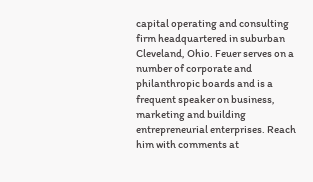capital operating and consulting firm headquartered in suburban Cleveland, Ohio. Feuer serves on a number of corporate and philanthropic boards and is a frequent speaker on business, marketing and building entrepreneurial enterprises. Reach him with comments at